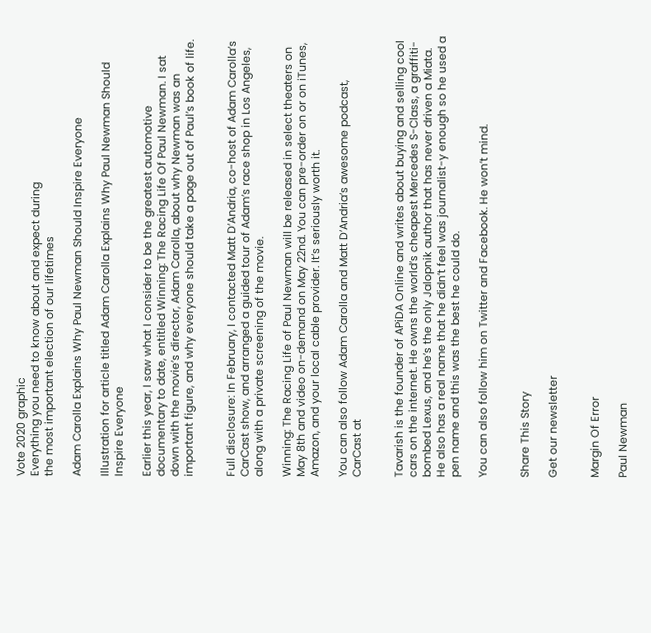Vote 2020 graphic
Everything you need to know about and expect during
the most important election of our lifetimes

Adam Carolla Explains Why Paul Newman Should Inspire Everyone

Illustration for article titled Adam Carolla Explains Why Paul Newman Should Inspire Everyone

Earlier this year, I saw what I consider to be the greatest automotive documentary to date, entitled Winning: The Racing Life Of Paul Newman. I sat down with the movie’s director, Adam Carolla, about why Newman was an important figure, and why everyone should take a page out of Paul’s book of life.


Full disclosure: In February, I contacted Matt D’Andria, co-host of Adam Carolla’s CarCast show, and arranged a guided tour of Adam’s race shop in Los Angeles, along with a private screening of the movie.

Winning: The Racing Life of Paul Newman will be released in select theaters on May 8th and video on-demand on May 22nd. You can pre-order on or on iTunes, Amazon, and your local cable provider. It’s seriously worth it.

You can also follow Adam Carolla and Matt D’Andria’s awesome podcast, CarCast at


Tavarish is the founder of APiDA Online and writes about buying and selling cool cars on the internet. He owns the world’s cheapest Mercedes S-Class, a graffiti-bombed Lexus, and he’s the only Jalopnik author that has never driven a Miata. He also has a real name that he didn’t feel was journalist-y enough so he used a pen name and this was the best he could do.

You can also follow him on Twitter and Facebook. He won’t mind.


Share This Story

Get our newsletter


Margin Of Error

Paul Newman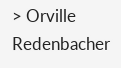> Orville Redenbacher